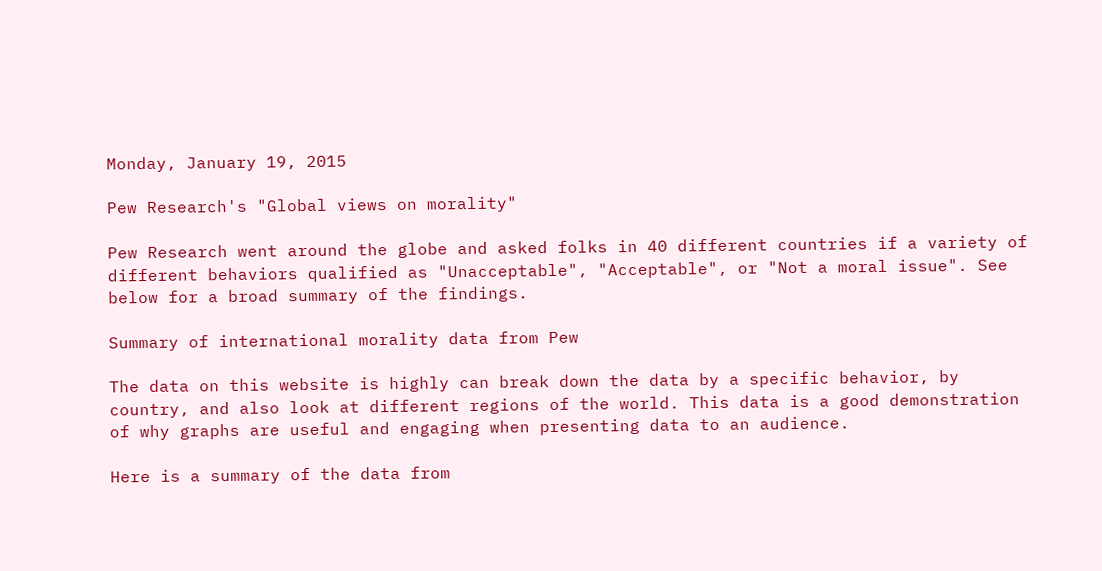Monday, January 19, 2015

Pew Research's "Global views on morality"

Pew Research went around the globe and asked folks in 40 different countries if a variety of different behaviors qualified as "Unacceptable", "Acceptable", or "Not a moral issue". See below for a broad summary of the findings.

Summary of international morality data from Pew

The data on this website is highly can break down the data by a specific behavior, by country, and also look at different regions of the world. This data is a good demonstration of why graphs are useful and engaging when presenting data to an audience.

Here is a summary of the data from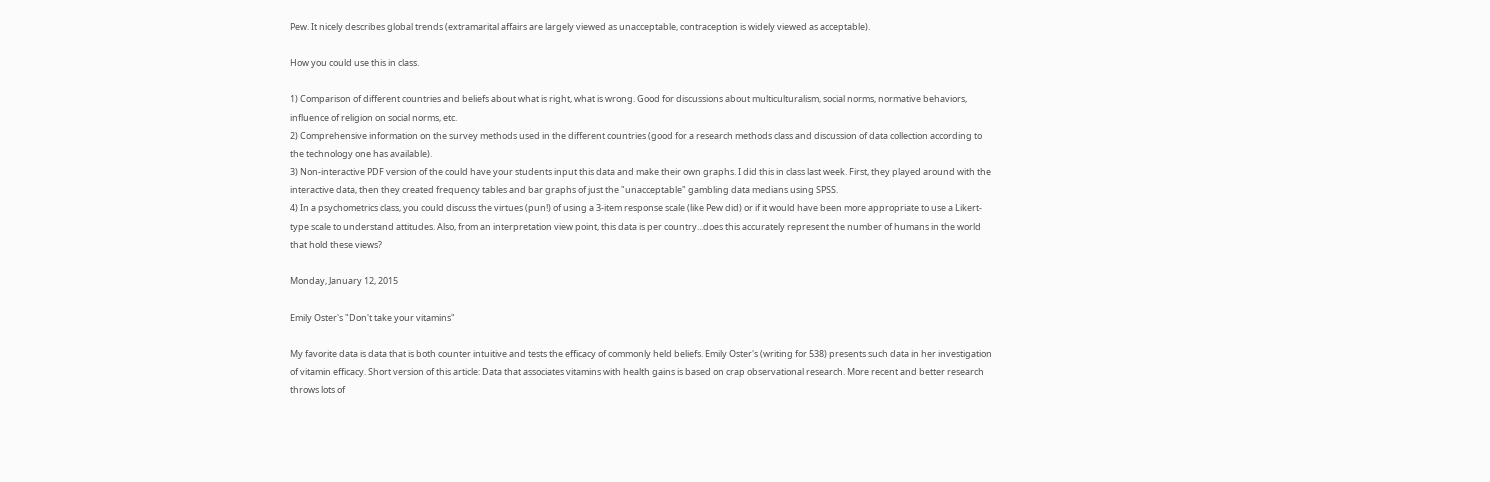Pew. It nicely describes global trends (extramarital affairs are largely viewed as unacceptable, contraception is widely viewed as acceptable).

How you could use this in class.

1) Comparison of different countries and beliefs about what is right, what is wrong. Good for discussions about multiculturalism, social norms, normative behaviors, influence of religion on social norms, etc.
2) Comprehensive information on the survey methods used in the different countries (good for a research methods class and discussion of data collection according to the technology one has available).
3) Non-interactive PDF version of the could have your students input this data and make their own graphs. I did this in class last week. First, they played around with the interactive data, then they created frequency tables and bar graphs of just the "unacceptable" gambling data medians using SPSS.
4) In a psychometrics class, you could discuss the virtues (pun!) of using a 3-item response scale (like Pew did) or if it would have been more appropriate to use a Likert-type scale to understand attitudes. Also, from an interpretation view point, this data is per country...does this accurately represent the number of humans in the world that hold these views?

Monday, January 12, 2015

Emily Oster's "Don't take your vitamins"

My favorite data is data that is both counter intuitive and tests the efficacy of commonly held beliefs. Emily Oster's (writing for 538) presents such data in her investigation of vitamin efficacy. Short version of this article: Data that associates vitamins with health gains is based on crap observational research. More recent and better research throws lots of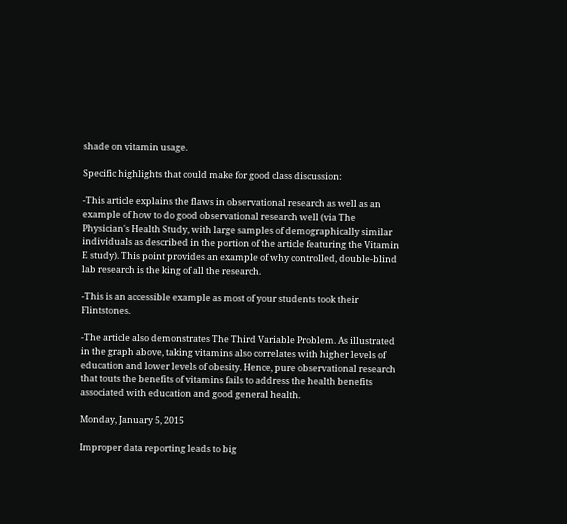shade on vitamin usage.

Specific highlights that could make for good class discussion:

-This article explains the flaws in observational research as well as an example of how to do good observational research well (via The Physician's Health Study, with large samples of demographically similar individuals as described in the portion of the article featuring the Vitamin E study). This point provides an example of why controlled, double-blind lab research is the king of all the research.

-This is an accessible example as most of your students took their Flintstones.

-The article also demonstrates The Third Variable Problem. As illustrated in the graph above, taking vitamins also correlates with higher levels of education and lower levels of obesity. Hence, pure observational research that touts the benefits of vitamins fails to address the health benefits associated with education and good general health.

Monday, January 5, 2015

Improper data reporting leads to big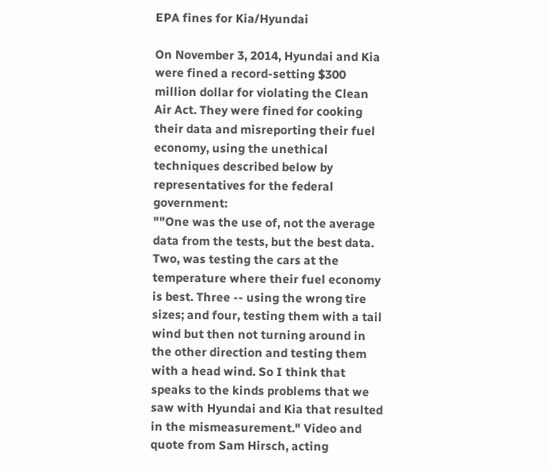EPA fines for Kia/Hyundai

On November 3, 2014, Hyundai and Kia were fined a record-setting $300 million dollar for violating the Clean Air Act. They were fined for cooking their data and misreporting their fuel economy, using the unethical techniques described below by representatives for the federal government:
""One was the use of, not the average data from the tests, but the best data. Two, was testing the cars at the temperature where their fuel economy is best. Three -- using the wrong tire sizes; and four, testing them with a tail wind but then not turning around in the other direction and testing them with a head wind. So I think that speaks to the kinds problems that we saw with Hyundai and Kia that resulted in the mismeasurement." Video and quote from Sam Hirsch, acting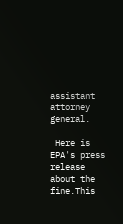assistant attorney general.

 Here is EPA's press release about the fine.This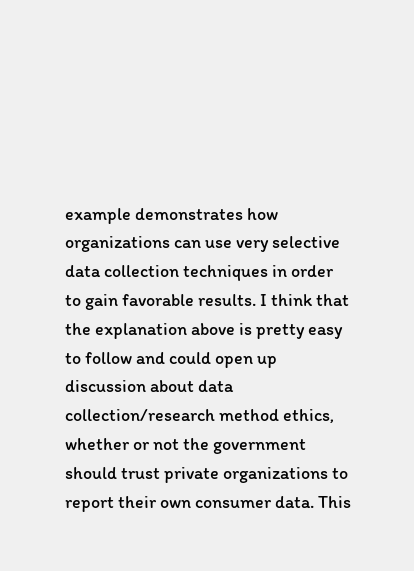example demonstrates how organizations can use very selective data collection techniques in order to gain favorable results. I think that the explanation above is pretty easy to follow and could open up discussion about data collection/research method ethics, whether or not the government should trust private organizations to report their own consumer data. This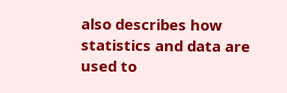also describes how statistics and data are used to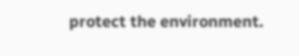protect the environment.